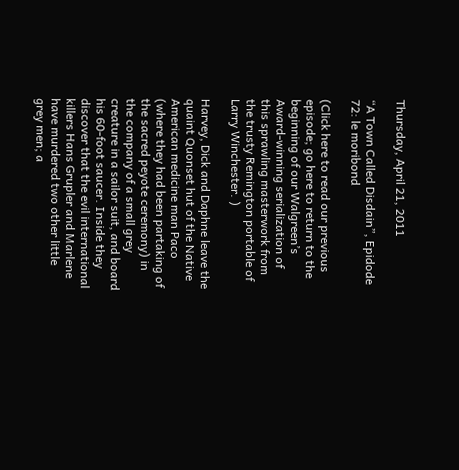Thursday, April 21, 2011

“A Town Called Disdain”, Epidode 72: le moribond

(Click here to read our previous episode; go here to return to the beginning of our Walgreen’s Award-winning serialization of this sprawling masterwork from the trusty Remington portable of Larry Winchester. )

Harvey, Dick and Daphne leave the quaint Quonset hut of the Native American medicine man Paco (where they had been partaking of the sacred peyote ceremony) in the company of a small grey creature in a sailor suit, and board his 60-foot saucer. Inside they discover that the evil international killers Hans Grupler and Marlene have murdered two other little grey men; a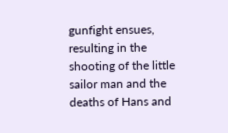gunfight ensues, resulting in the shooting of the little sailor man and the deaths of Hans and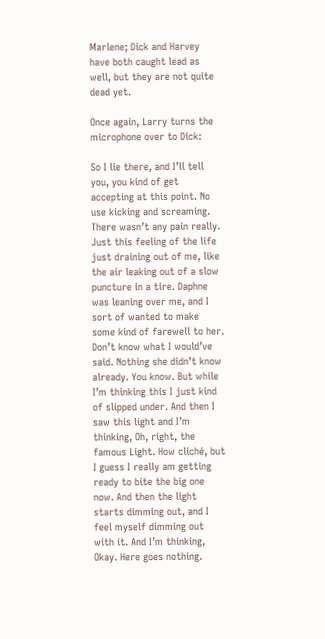Marlene; Dick and Harvey have both caught lead as well, but they are not quite dead yet.

Once again, Larry turns the microphone over to Dick:

So I lie there, and I’ll tell you, you kind of get accepting at this point. No use kicking and screaming. There wasn’t any pain really. Just this feeling of the life just draining out of me, like the air leaking out of a slow puncture in a tire. Daphne was leaning over me, and I sort of wanted to make some kind of farewell to her. Don’t know what I would’ve said. Nothing she didn’t know already. You know. But while I’m thinking this I just kind of slipped under. And then I saw this light and I’m thinking, Oh, right, the famous Light. How cliché, but I guess I really am getting ready to bite the big one now. And then the light starts dimming out, and I feel myself dimming out with it. And I’m thinking, Okay. Here goes nothing.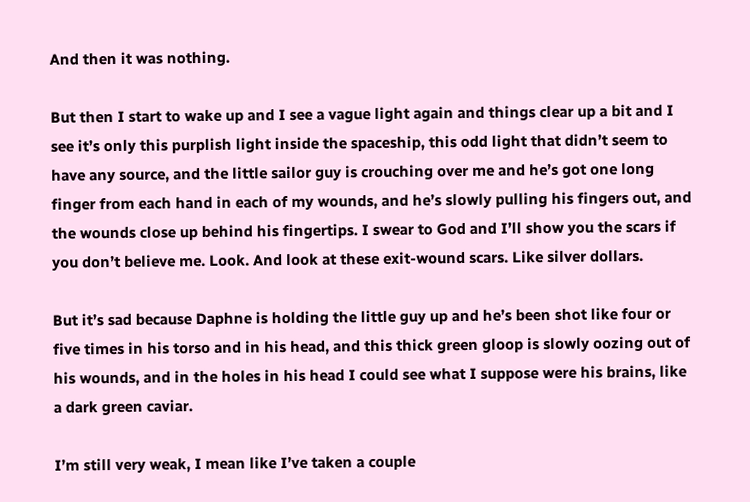And then it was nothing.

But then I start to wake up and I see a vague light again and things clear up a bit and I see it’s only this purplish light inside the spaceship, this odd light that didn’t seem to have any source, and the little sailor guy is crouching over me and he’s got one long finger from each hand in each of my wounds, and he’s slowly pulling his fingers out, and the wounds close up behind his fingertips. I swear to God and I’ll show you the scars if you don’t believe me. Look. And look at these exit-wound scars. Like silver dollars.

But it’s sad because Daphne is holding the little guy up and he’s been shot like four or five times in his torso and in his head, and this thick green gloop is slowly oozing out of his wounds, and in the holes in his head I could see what I suppose were his brains, like a dark green caviar.

I’m still very weak, I mean like I’ve taken a couple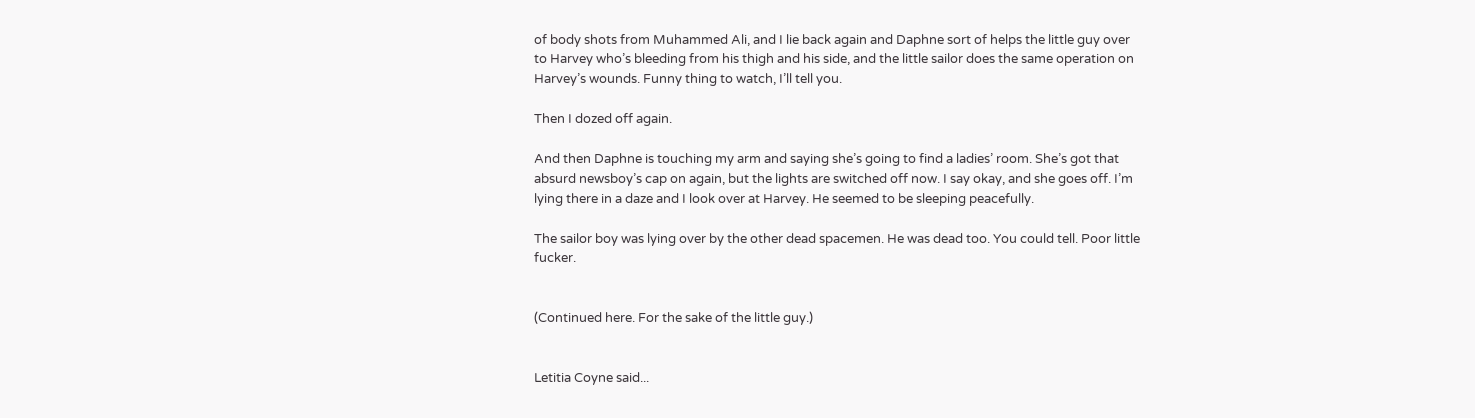of body shots from Muhammed Ali, and I lie back again and Daphne sort of helps the little guy over to Harvey who’s bleeding from his thigh and his side, and the little sailor does the same operation on Harvey’s wounds. Funny thing to watch, I’ll tell you.

Then I dozed off again.

And then Daphne is touching my arm and saying she’s going to find a ladies’ room. She’s got that absurd newsboy’s cap on again, but the lights are switched off now. I say okay, and she goes off. I’m lying there in a daze and I look over at Harvey. He seemed to be sleeping peacefully.

The sailor boy was lying over by the other dead spacemen. He was dead too. You could tell. Poor little fucker.


(Continued here. For the sake of the little guy.)


Letitia Coyne said...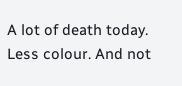A lot of death today. Less colour. And not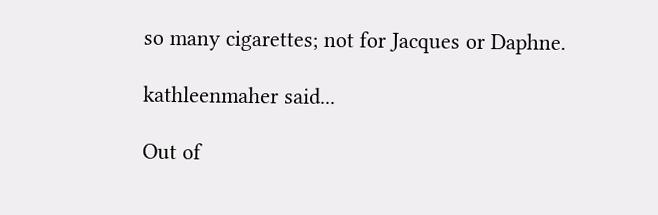so many cigarettes; not for Jacques or Daphne.

kathleenmaher said...

Out of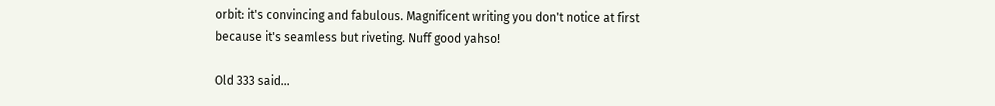orbit: it's convincing and fabulous. Magnificent writing you don't notice at first because it's seamless but riveting. Nuff good yahso!

Old 333 said...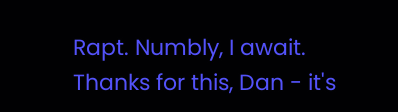Rapt. Numbly, I await. Thanks for this, Dan - it's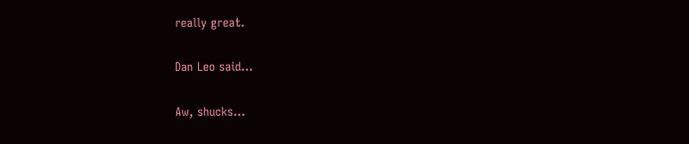really great.

Dan Leo said...

Aw, shucks...